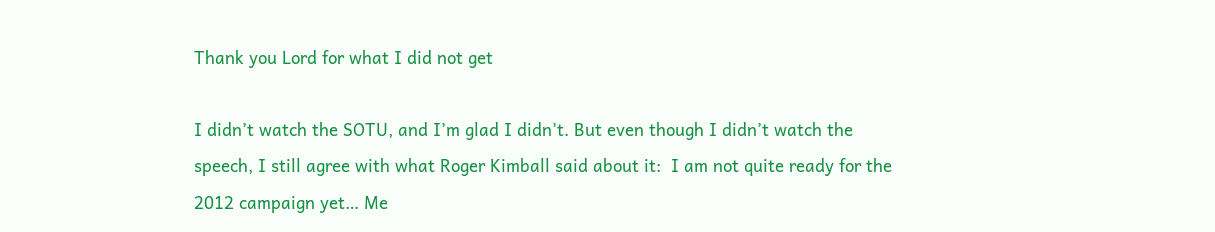Thank you Lord for what I did not get

I didn’t watch the SOTU, and I’m glad I didn’t. But even though I didn’t watch the speech, I still agree with what Roger Kimball said about it:  I am not quite ready for the 2012 campaign yet… Me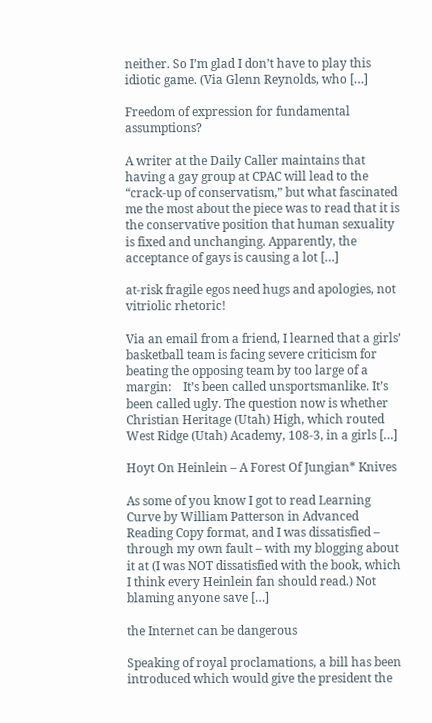neither. So I’m glad I don’t have to play this idiotic game. (Via Glenn Reynolds, who […]

Freedom of expression for fundamental assumptions?

A writer at the Daily Caller maintains that having a gay group at CPAC will lead to the  “crack-up of conservatism,” but what fascinated me the most about the piece was to read that it is the conservative position that human sexuality is fixed and unchanging. Apparently, the acceptance of gays is causing a lot […]

at-risk fragile egos need hugs and apologies, not vitriolic rhetoric!

Via an email from a friend, I learned that a girls’ basketball team is facing severe criticism for beating the opposing team by too large of a margin:    It’s been called unsportsmanlike. It’s been called ugly. The question now is whether Christian Heritage (Utah) High, which routed West Ridge (Utah) Academy, 108-3, in a girls […]

Hoyt On Heinlein – A Forest Of Jungian* Knives

As some of you know I got to read Learning Curve by William Patterson in Advanced Reading Copy format, and I was dissatisfied – through my own fault – with my blogging about it at (I was NOT dissatisfied with the book, which I think every Heinlein fan should read.) Not blaming anyone save […]

the Internet can be dangerous

Speaking of royal proclamations, a bill has been introduced which would give the president the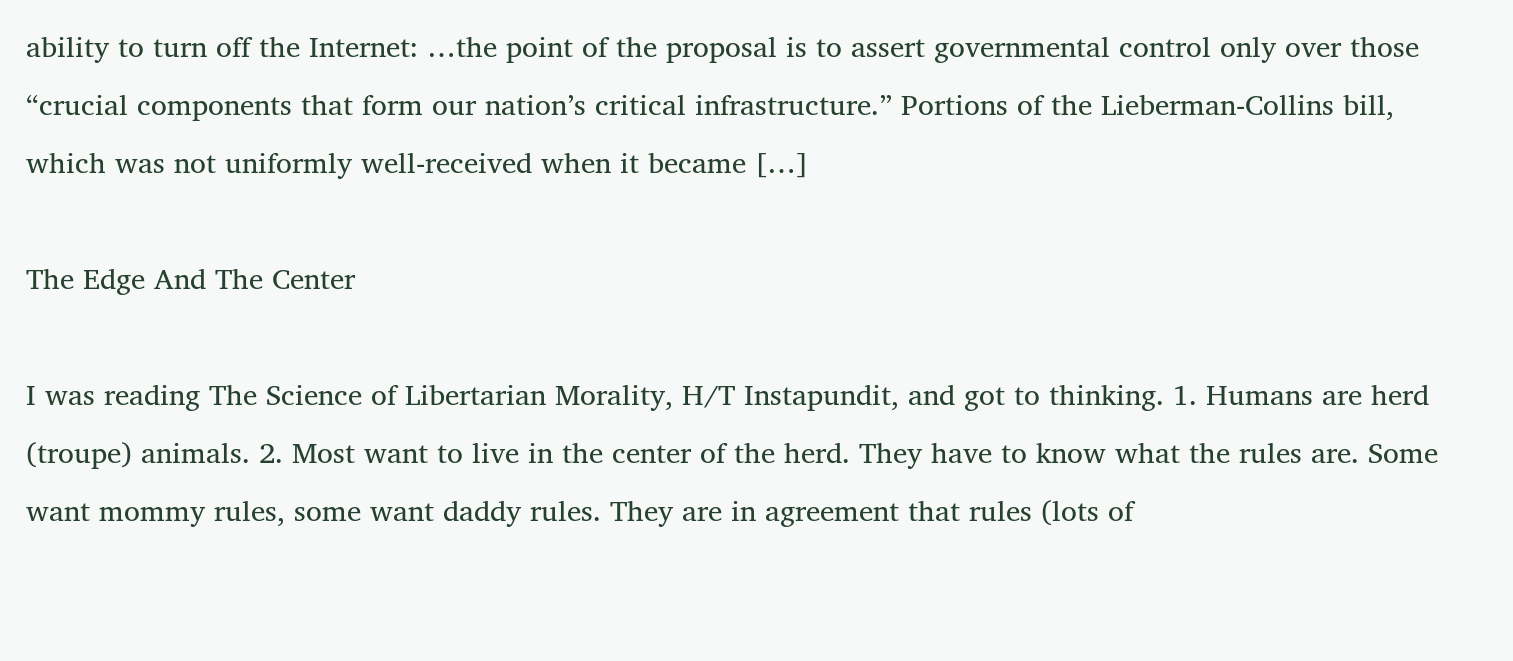ability to turn off the Internet: …the point of the proposal is to assert governmental control only over those “crucial components that form our nation’s critical infrastructure.” Portions of the Lieberman-Collins bill, which was not uniformly well-received when it became […]

The Edge And The Center

I was reading The Science of Libertarian Morality, H/T Instapundit, and got to thinking. 1. Humans are herd (troupe) animals. 2. Most want to live in the center of the herd. They have to know what the rules are. Some want mommy rules, some want daddy rules. They are in agreement that rules (lots of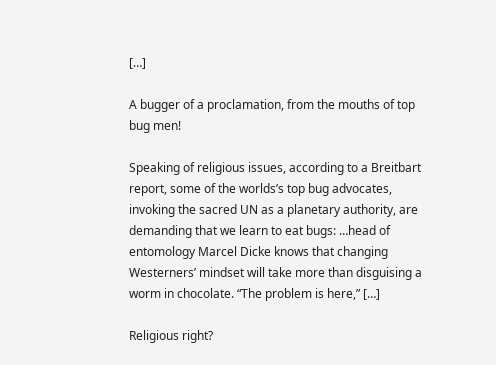[…]

A bugger of a proclamation, from the mouths of top bug men!

Speaking of religious issues, according to a Breitbart report, some of the worlds’s top bug advocates, invoking the sacred UN as a planetary authority, are demanding that we learn to eat bugs: …head of entomology Marcel Dicke knows that changing Westerners’ mindset will take more than disguising a worm in chocolate. “The problem is here,” […]

Religious right?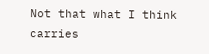Not that what I think carries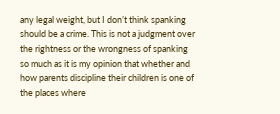any legal weight, but I don’t think spanking should be a crime. This is not a judgment over the rightness or the wrongness of spanking so much as it is my opinion that whether and how parents discipline their children is one of the places where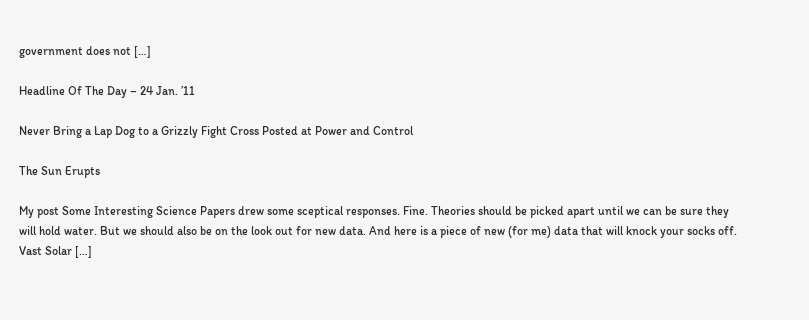government does not […]

Headline Of The Day – 24 Jan. ’11

Never Bring a Lap Dog to a Grizzly Fight Cross Posted at Power and Control

The Sun Erupts

My post Some Interesting Science Papers drew some sceptical responses. Fine. Theories should be picked apart until we can be sure they will hold water. But we should also be on the look out for new data. And here is a piece of new (for me) data that will knock your socks off. Vast Solar […]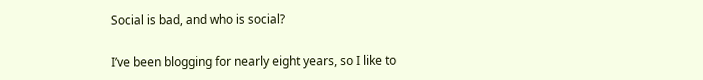Social is bad, and who is social?

I’ve been blogging for nearly eight years, so I like to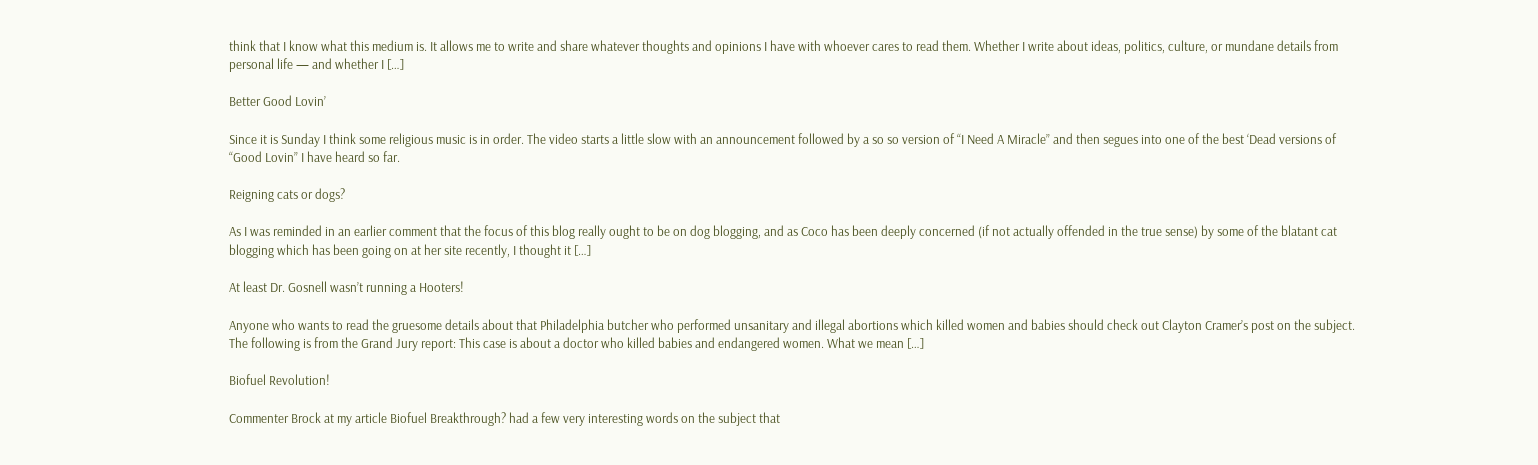think that I know what this medium is. It allows me to write and share whatever thoughts and opinions I have with whoever cares to read them. Whether I write about ideas, politics, culture, or mundane details from personal life — and whether I […]

Better Good Lovin’

Since it is Sunday I think some religious music is in order. The video starts a little slow with an announcement followed by a so so version of “I Need A Miracle” and then segues into one of the best ‘Dead versions of “Good Lovin” I have heard so far.

Reigning cats or dogs?

As I was reminded in an earlier comment that the focus of this blog really ought to be on dog blogging, and as Coco has been deeply concerned (if not actually offended in the true sense) by some of the blatant cat blogging which has been going on at her site recently, I thought it […]

At least Dr. Gosnell wasn’t running a Hooters!

Anyone who wants to read the gruesome details about that Philadelphia butcher who performed unsanitary and illegal abortions which killed women and babies should check out Clayton Cramer’s post on the subject.  The following is from the Grand Jury report: This case is about a doctor who killed babies and endangered women. What we mean […]

Biofuel Revolution!

Commenter Brock at my article Biofuel Breakthrough? had a few very interesting words on the subject that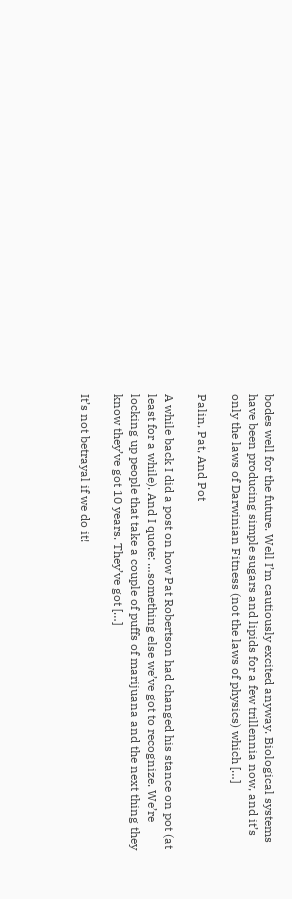bodes well for the future. Well I’m cautiously excited anyway. Biological systems have been producing simple sugars and lipids for a few trillennia now, and it’s only the laws of Darwinian Fitness (not the laws of physics) which […]

Palin, Pat, And Pot

A while back I did a post on how Pat Robertson had changed his stance on pot (at least for a while). And I quote: …something else we’ve got to recognize. We’re locking up people that take a couple of puffs of marijuana and the next thing they know they’ve got 10 years. They’ve got […]

It’s not betrayal if we do it!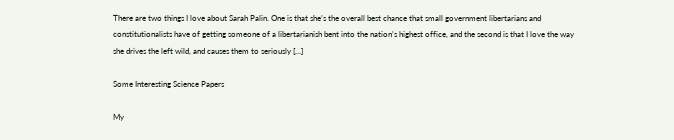There are two things I love about Sarah Palin. One is that she’s the overall best chance that small government libertarians and constitutionalists have of getting someone of a libertarianish bent into the nation’s highest office, and the second is that I love the way she drives the left wild, and causes them to seriously […]

Some Interesting Science Papers

My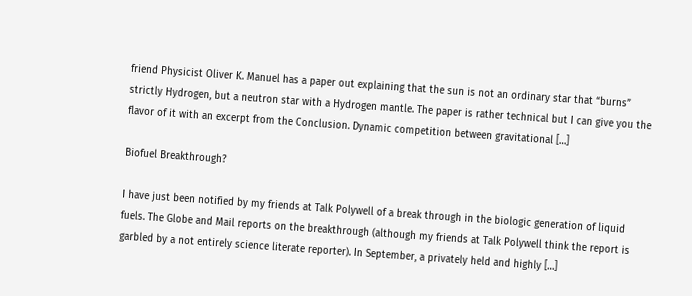friend Physicist Oliver K. Manuel has a paper out explaining that the sun is not an ordinary star that “burns” strictly Hydrogen, but a neutron star with a Hydrogen mantle. The paper is rather technical but I can give you the flavor of it with an excerpt from the Conclusion. Dynamic competition between gravitational […]

Biofuel Breakthrough?

I have just been notified by my friends at Talk Polywell of a break through in the biologic generation of liquid fuels. The Globe and Mail reports on the breakthrough (although my friends at Talk Polywell think the report is garbled by a not entirely science literate reporter). In September, a privately held and highly […]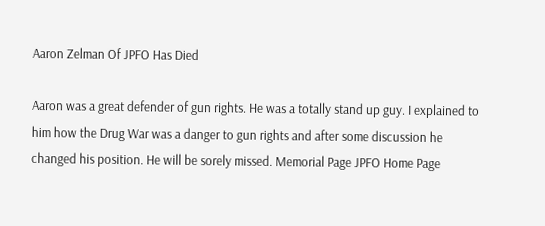Aaron Zelman Of JPFO Has Died

Aaron was a great defender of gun rights. He was a totally stand up guy. I explained to him how the Drug War was a danger to gun rights and after some discussion he changed his position. He will be sorely missed. Memorial Page JPFO Home Page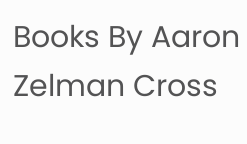Books By Aaron Zelman Cross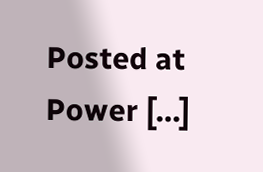Posted at Power […]